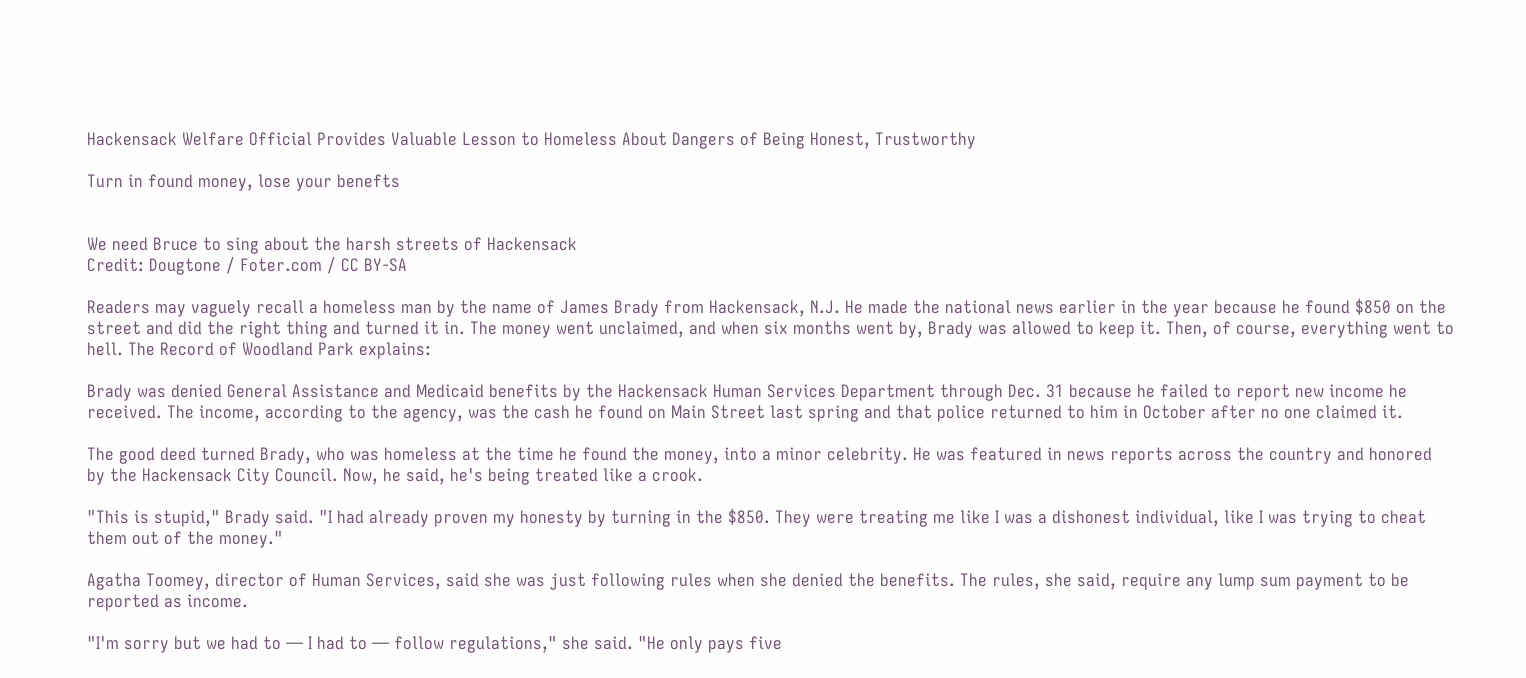Hackensack Welfare Official Provides Valuable Lesson to Homeless About Dangers of Being Honest, Trustworthy

Turn in found money, lose your benefts


We need Bruce to sing about the harsh streets of Hackensack
Credit: Dougtone / Foter.com / CC BY-SA

Readers may vaguely recall a homeless man by the name of James Brady from Hackensack, N.J. He made the national news earlier in the year because he found $850 on the street and did the right thing and turned it in. The money went unclaimed, and when six months went by, Brady was allowed to keep it. Then, of course, everything went to hell. The Record of Woodland Park explains:

Brady was denied General Assistance and Medicaid benefits by the Hackensack Human Services Department through Dec. 31 because he failed to report new income he received. The income, according to the agency, was the cash he found on Main Street last spring and that police returned to him in October after no one claimed it.

The good deed turned Brady, who was homeless at the time he found the money, into a minor celebrity. He was featured in news reports across the country and honored by the Hackensack City Council. Now, he said, he's being treated like a crook.

"This is stupid," Brady said. "I had already proven my honesty by turning in the $850. They were treating me like I was a dishonest individual, like I was trying to cheat them out of the money."

Agatha Toomey, director of Human Services, said she was just following rules when she denied the benefits. The rules, she said, require any lump sum payment to be reported as income.

"I'm sorry but we had to — I had to — follow regulations," she said. "He only pays five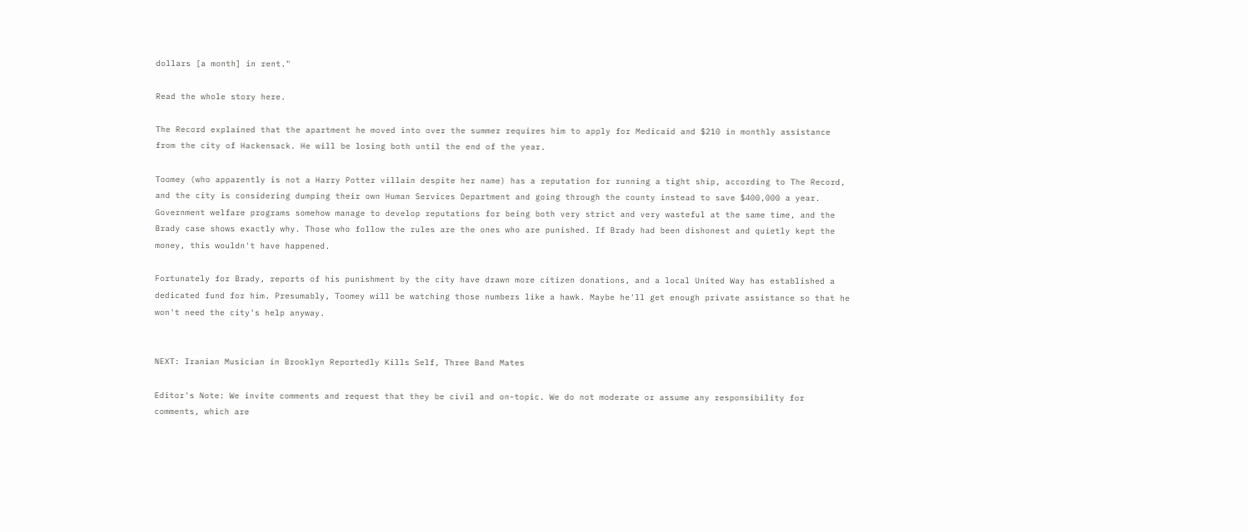dollars [a month] in rent."

Read the whole story here.

The Record explained that the apartment he moved into over the summer requires him to apply for Medicaid and $210 in monthly assistance from the city of Hackensack. He will be losing both until the end of the year.

Toomey (who apparently is not a Harry Potter villain despite her name) has a reputation for running a tight ship, according to The Record, and the city is considering dumping their own Human Services Department and going through the county instead to save $400,000 a year. Government welfare programs somehow manage to develop reputations for being both very strict and very wasteful at the same time, and the Brady case shows exactly why. Those who follow the rules are the ones who are punished. If Brady had been dishonest and quietly kept the money, this wouldn't have happened.

Fortunately for Brady, reports of his punishment by the city have drawn more citizen donations, and a local United Way has established a dedicated fund for him. Presumably, Toomey will be watching those numbers like a hawk. Maybe he'll get enough private assistance so that he won't need the city's help anyway.


NEXT: Iranian Musician in Brooklyn Reportedly Kills Self, Three Band Mates

Editor's Note: We invite comments and request that they be civil and on-topic. We do not moderate or assume any responsibility for comments, which are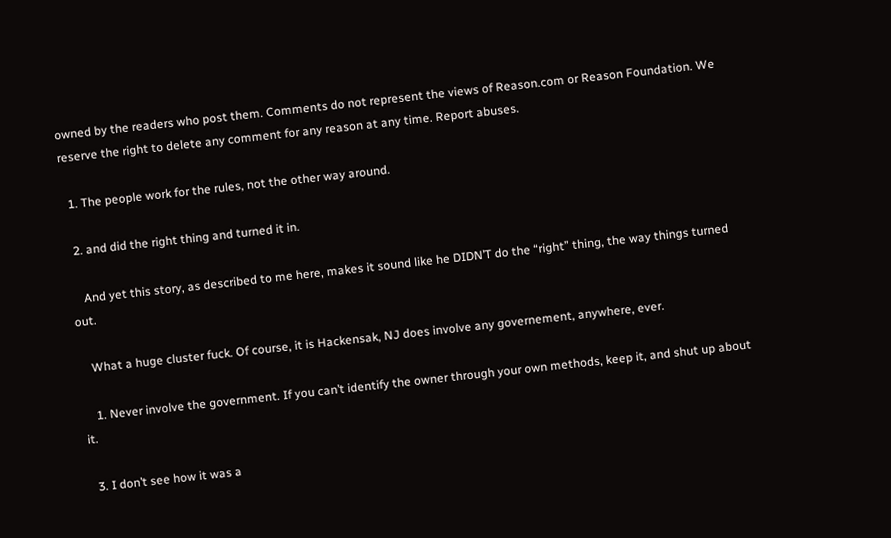owned by the readers who post them. Comments do not represent the views of Reason.com or Reason Foundation. We reserve the right to delete any comment for any reason at any time. Report abuses.

  1. The people work for the rules, not the other way around.

  2. and did the right thing and turned it in.

    And yet this story, as described to me here, makes it sound like he DIDN’T do the “right” thing, the way things turned out.

    What a huge cluster fuck. Of course, it is Hackensak, NJ does involve any governement, anywhere, ever.

    1. Never involve the government. If you can’t identify the owner through your own methods, keep it, and shut up about it.

  3. I don’t see how it was a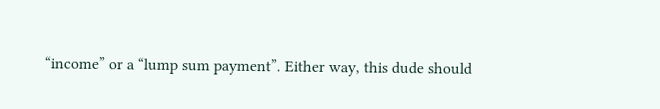“income” or a “lump sum payment”. Either way, this dude should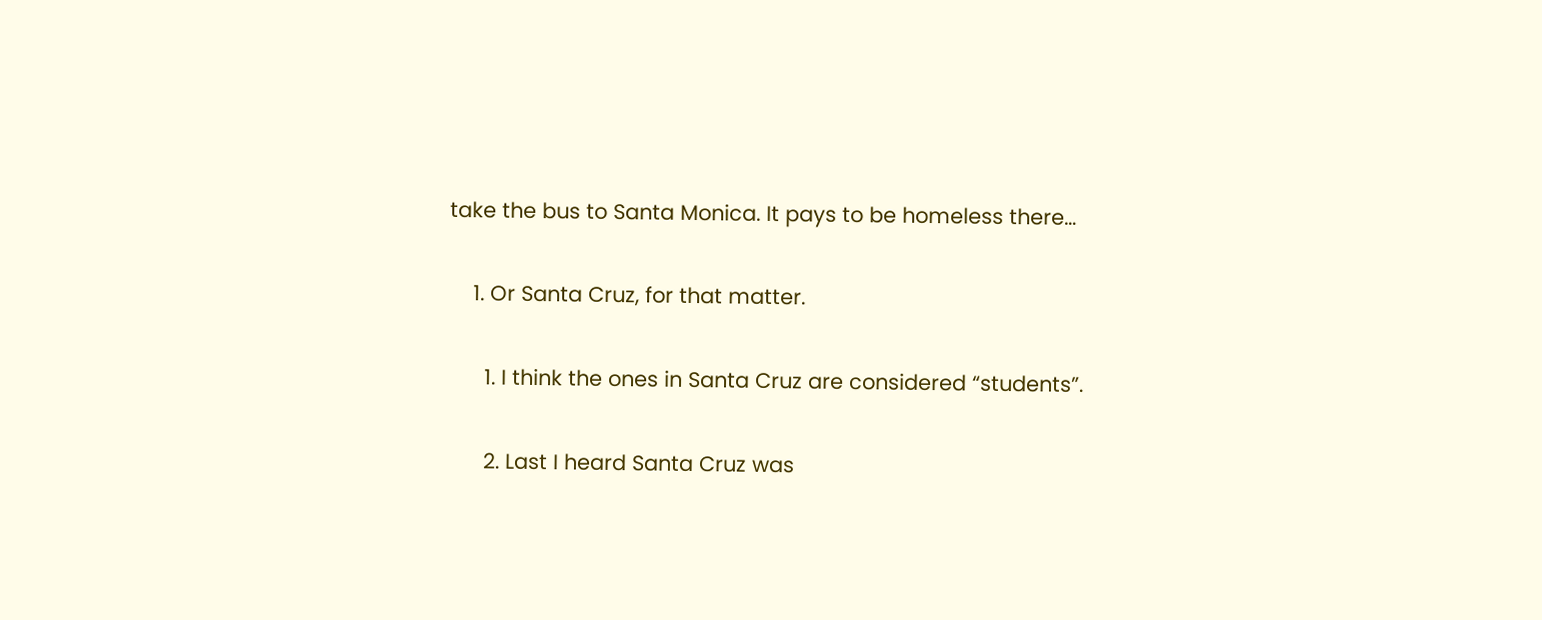take the bus to Santa Monica. It pays to be homeless there…

    1. Or Santa Cruz, for that matter.

      1. I think the ones in Santa Cruz are considered “students”.

      2. Last I heard Santa Cruz was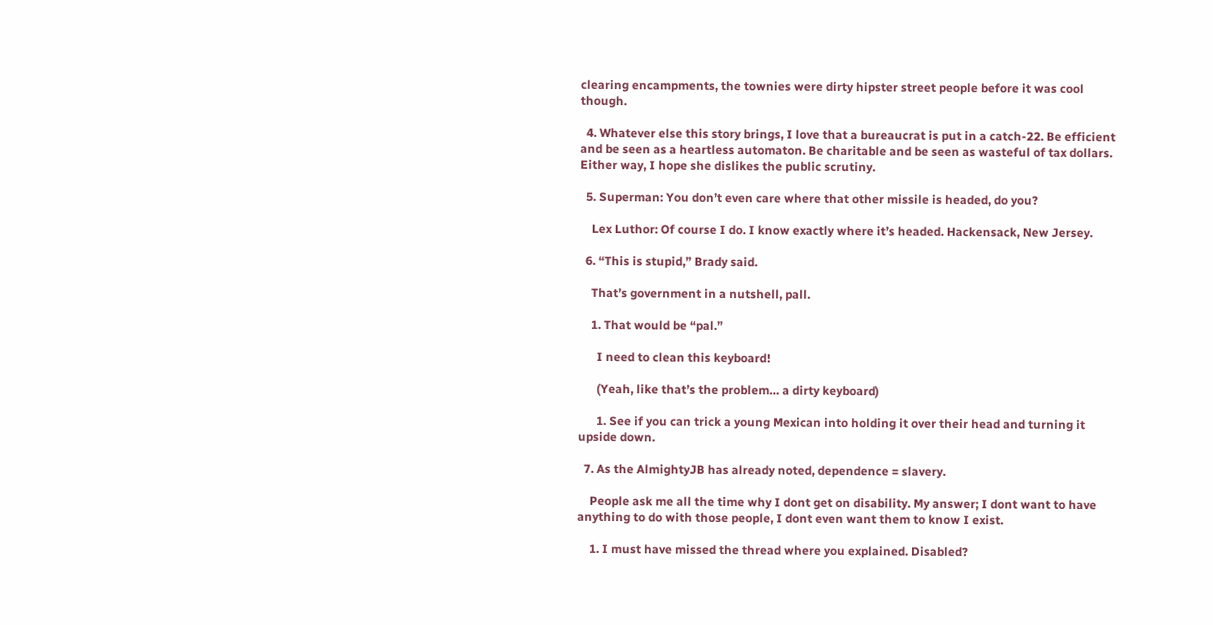clearing encampments, the townies were dirty hipster street people before it was cool though.

  4. Whatever else this story brings, I love that a bureaucrat is put in a catch-22. Be efficient and be seen as a heartless automaton. Be charitable and be seen as wasteful of tax dollars. Either way, I hope she dislikes the public scrutiny.

  5. Superman: You don’t even care where that other missile is headed, do you?

    Lex Luthor: Of course I do. I know exactly where it’s headed. Hackensack, New Jersey.

  6. “This is stupid,” Brady said.

    That’s government in a nutshell, pall.

    1. That would be “pal.”

      I need to clean this keyboard!

      (Yeah, like that’s the problem… a dirty keyboard)

      1. See if you can trick a young Mexican into holding it over their head and turning it upside down.

  7. As the AlmightyJB has already noted, dependence = slavery.

    People ask me all the time why I dont get on disability. My answer; I dont want to have anything to do with those people, I dont even want them to know I exist.

    1. I must have missed the thread where you explained. Disabled?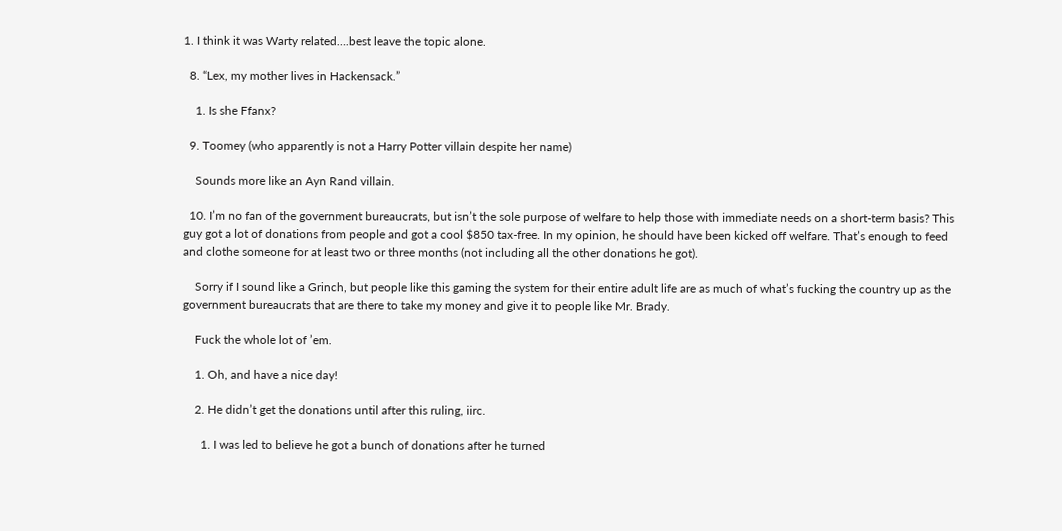1. I think it was Warty related….best leave the topic alone.

  8. “Lex, my mother lives in Hackensack.”

    1. Is she Ffanx?

  9. Toomey (who apparently is not a Harry Potter villain despite her name)

    Sounds more like an Ayn Rand villain.

  10. I’m no fan of the government bureaucrats, but isn’t the sole purpose of welfare to help those with immediate needs on a short-term basis? This guy got a lot of donations from people and got a cool $850 tax-free. In my opinion, he should have been kicked off welfare. That’s enough to feed and clothe someone for at least two or three months (not including all the other donations he got).

    Sorry if I sound like a Grinch, but people like this gaming the system for their entire adult life are as much of what’s fucking the country up as the government bureaucrats that are there to take my money and give it to people like Mr. Brady.

    Fuck the whole lot of ’em.

    1. Oh, and have a nice day!

    2. He didn’t get the donations until after this ruling, iirc.

      1. I was led to believe he got a bunch of donations after he turned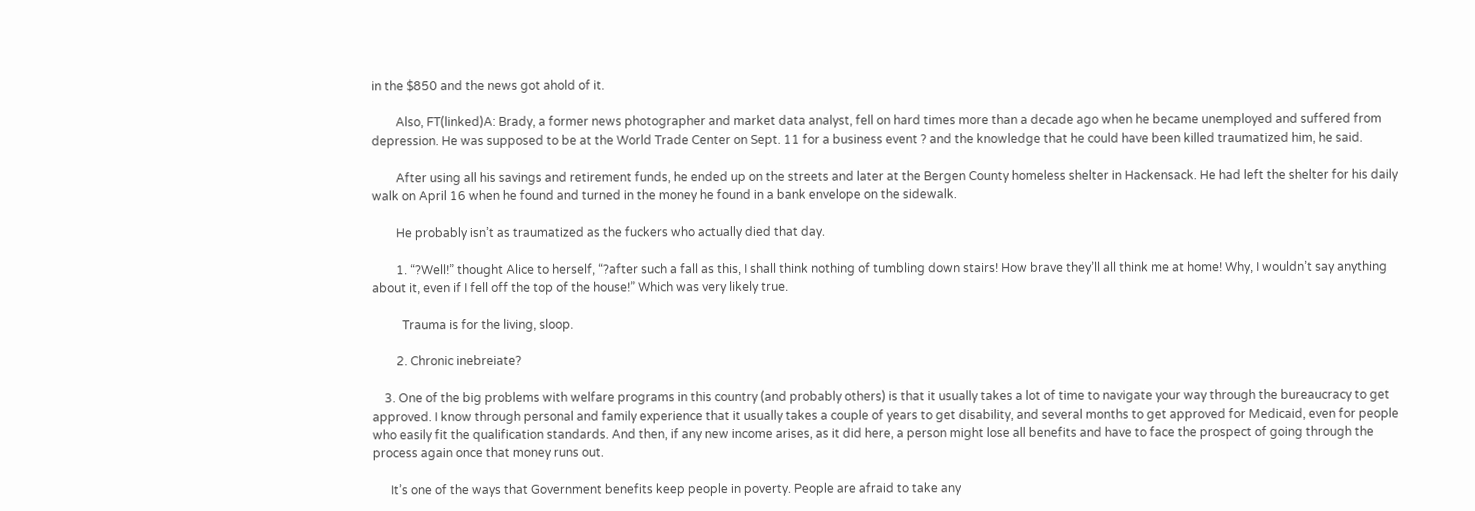in the $850 and the news got ahold of it.

        Also, FT(linked)A: Brady, a former news photographer and market data analyst, fell on hard times more than a decade ago when he became unemployed and suffered from depression. He was supposed to be at the World Trade Center on Sept. 11 for a business event ? and the knowledge that he could have been killed traumatized him, he said.

        After using all his savings and retirement funds, he ended up on the streets and later at the Bergen County homeless shelter in Hackensack. He had left the shelter for his daily walk on April 16 when he found and turned in the money he found in a bank envelope on the sidewalk.

        He probably isn’t as traumatized as the fuckers who actually died that day.

        1. “?Well!” thought Alice to herself, “?after such a fall as this, I shall think nothing of tumbling down stairs! How brave they’ll all think me at home! Why, I wouldn’t say anything about it, even if I fell off the top of the house!” Which was very likely true.

          Trauma is for the living, sloop.

        2. Chronic inebreiate?

    3. One of the big problems with welfare programs in this country (and probably others) is that it usually takes a lot of time to navigate your way through the bureaucracy to get approved. I know through personal and family experience that it usually takes a couple of years to get disability, and several months to get approved for Medicaid, even for people who easily fit the qualification standards. And then, if any new income arises, as it did here, a person might lose all benefits and have to face the prospect of going through the process again once that money runs out.

      It’s one of the ways that Government benefits keep people in poverty. People are afraid to take any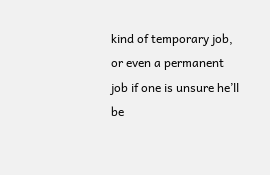kind of temporary job, or even a permanent job if one is unsure he’ll be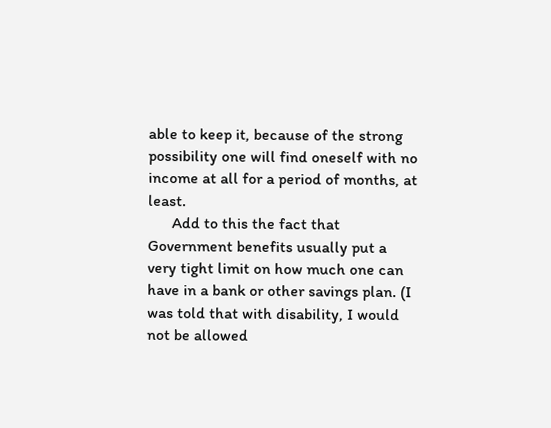able to keep it, because of the strong possibility one will find oneself with no income at all for a period of months, at least.
      Add to this the fact that Government benefits usually put a very tight limit on how much one can have in a bank or other savings plan. (I was told that with disability, I would not be allowed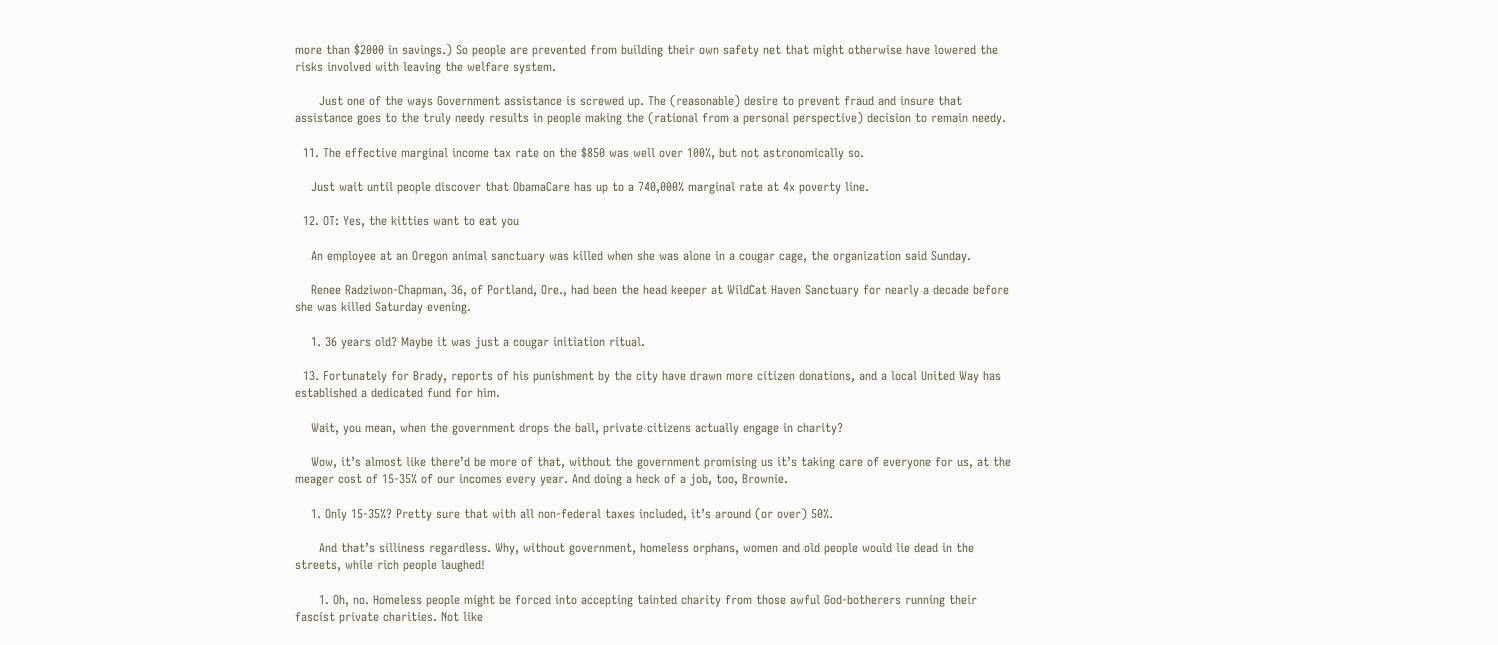more than $2000 in savings.) So people are prevented from building their own safety net that might otherwise have lowered the risks involved with leaving the welfare system.

      Just one of the ways Government assistance is screwed up. The (reasonable) desire to prevent fraud and insure that assistance goes to the truly needy results in people making the (rational from a personal perspective) decision to remain needy.

  11. The effective marginal income tax rate on the $850 was well over 100%, but not astronomically so.

    Just wait until people discover that ObamaCare has up to a 740,000% marginal rate at 4x poverty line.

  12. OT: Yes, the kitties want to eat you

    An employee at an Oregon animal sanctuary was killed when she was alone in a cougar cage, the organization said Sunday.

    Renee Radziwon-Chapman, 36, of Portland, Ore., had been the head keeper at WildCat Haven Sanctuary for nearly a decade before she was killed Saturday evening.

    1. 36 years old? Maybe it was just a cougar initiation ritual.

  13. Fortunately for Brady, reports of his punishment by the city have drawn more citizen donations, and a local United Way has established a dedicated fund for him.

    Wait, you mean, when the government drops the ball, private citizens actually engage in charity?

    Wow, it’s almost like there’d be more of that, without the government promising us it’s taking care of everyone for us, at the meager cost of 15-35% of our incomes every year. And doing a heck of a job, too, Brownie.

    1. Only 15-35%? Pretty sure that with all non-federal taxes included, it’s around (or over) 50%.

      And that’s silliness regardless. Why, without government, homeless orphans, women and old people would lie dead in the streets, while rich people laughed!

      1. Oh, no. Homeless people might be forced into accepting tainted charity from those awful God-botherers running their fascist private charities. Not like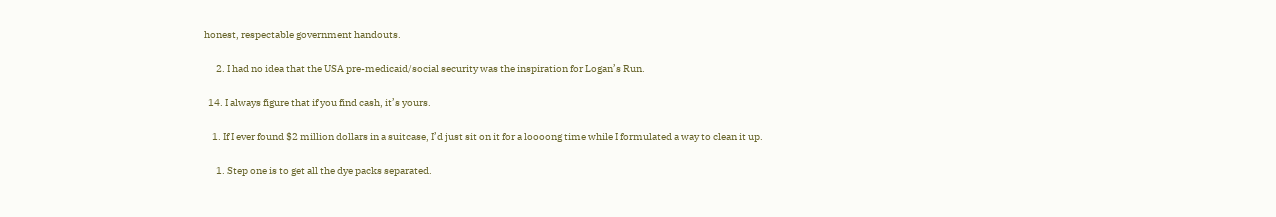honest, respectable government handouts.

      2. I had no idea that the USA pre-medicaid/social security was the inspiration for Logan’s Run.

  14. I always figure that if you find cash, it’s yours.

    1. If I ever found $2 million dollars in a suitcase, I’d just sit on it for a loooong time while I formulated a way to clean it up.

      1. Step one is to get all the dye packs separated.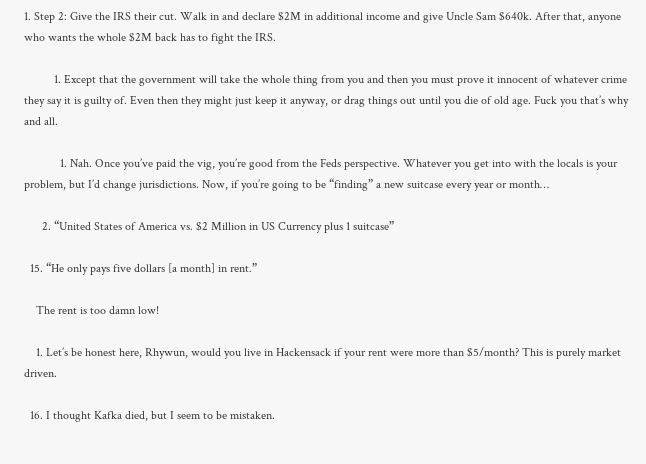1. Step 2: Give the IRS their cut. Walk in and declare $2M in additional income and give Uncle Sam $640k. After that, anyone who wants the whole $2M back has to fight the IRS.

          1. Except that the government will take the whole thing from you and then you must prove it innocent of whatever crime they say it is guilty of. Even then they might just keep it anyway, or drag things out until you die of old age. Fuck you that’s why and all.

            1. Nah. Once you’ve paid the vig, you’re good from the Feds perspective. Whatever you get into with the locals is your problem, but I’d change jurisdictions. Now, if you’re going to be “finding” a new suitcase every year or month…

      2. “United States of America vs. $2 Million in US Currency plus 1 suitcase”

  15. “He only pays five dollars [a month] in rent.”

    The rent is too damn low!

    1. Let’s be honest here, Rhywun, would you live in Hackensack if your rent were more than $5/month? This is purely market driven.

  16. I thought Kafka died, but I seem to be mistaken.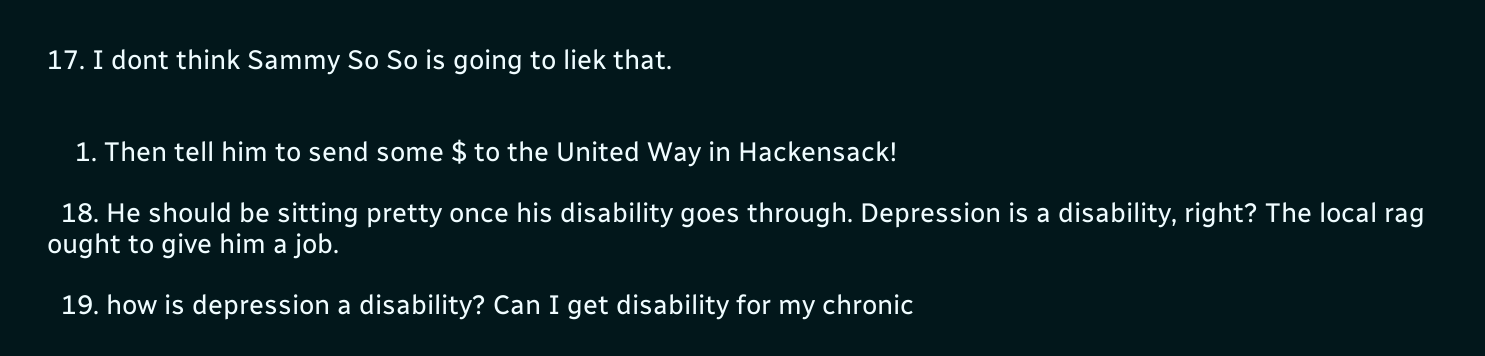17. I dont think Sammy So So is going to liek that.


    1. Then tell him to send some $ to the United Way in Hackensack!

  18. He should be sitting pretty once his disability goes through. Depression is a disability, right? The local rag ought to give him a job.

  19. how is depression a disability? Can I get disability for my chronic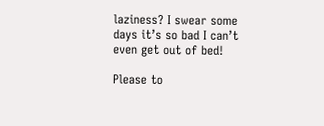laziness? I swear some days it’s so bad I can’t even get out of bed!

Please to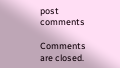post comments

Comments are closed.